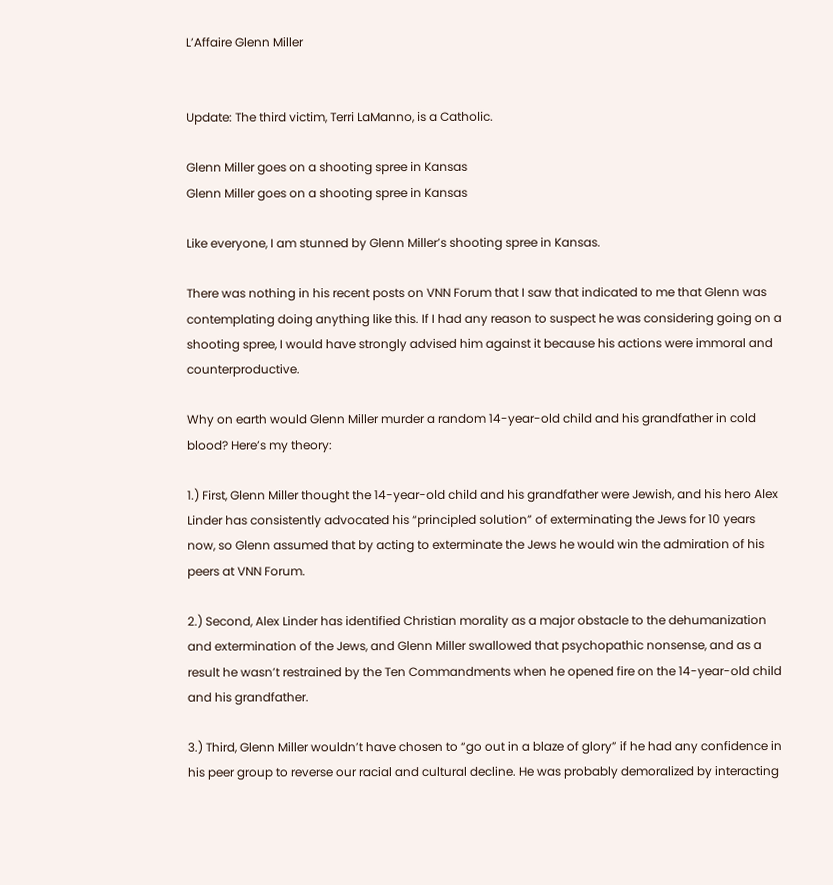L’Affaire Glenn Miller


Update: The third victim, Terri LaManno, is a Catholic.

Glenn Miller goes on a shooting spree in Kansas
Glenn Miller goes on a shooting spree in Kansas

Like everyone, I am stunned by Glenn Miller’s shooting spree in Kansas.

There was nothing in his recent posts on VNN Forum that I saw that indicated to me that Glenn was contemplating doing anything like this. If I had any reason to suspect he was considering going on a shooting spree, I would have strongly advised him against it because his actions were immoral and counterproductive.

Why on earth would Glenn Miller murder a random 14-year-old child and his grandfather in cold blood? Here’s my theory:

1.) First, Glenn Miller thought the 14-year-old child and his grandfather were Jewish, and his hero Alex Linder has consistently advocated his “principled solution” of exterminating the Jews for 10 years now, so Glenn assumed that by acting to exterminate the Jews he would win the admiration of his peers at VNN Forum.

2.) Second, Alex Linder has identified Christian morality as a major obstacle to the dehumanization and extermination of the Jews, and Glenn Miller swallowed that psychopathic nonsense, and as a result he wasn’t restrained by the Ten Commandments when he opened fire on the 14-year-old child and his grandfather.

3.) Third, Glenn Miller wouldn’t have chosen to “go out in a blaze of glory” if he had any confidence in his peer group to reverse our racial and cultural decline. He was probably demoralized by interacting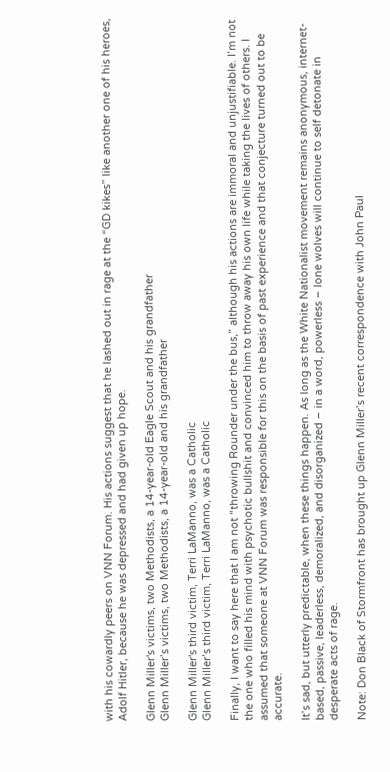with his cowardly peers on VNN Forum. His actions suggest that he lashed out in rage at the “GD kikes” like another one of his heroes, Adolf Hitler, because he was depressed and had given up hope.

Glenn Miller's victims, two Methodists, a 14-year-old Eagle Scout and his grandfather
Glenn Miller’s victims, two Methodists, a 14-year-old and his grandfather

Glenn Miller's third victim, Terri LaManno, was a Catholic
Glenn Miller’s third victim, Terri LaManno, was a Catholic

Finally, I want to say here that I am not “throwing Rounder under the bus,” although his actions are immoral and unjustifiable. I’m not the one who filled his mind with psychotic bullshit and convinced him to throw away his own life while taking the lives of others. I assumed that someone at VNN Forum was responsible for this on the basis of past experience and that conjecture turned out to be accurate.

It’s sad, but utterly predictable, when these things happen. As long as the White Nationalist movement remains anonymous, internet-based, passive, leaderless, demoralized, and disorganized – in a word, powerless – lone wolves will continue to self detonate in desperate acts of rage.

Note: Don Black of Stormfront has brought up Glenn Miller’s recent correspondence with John Paul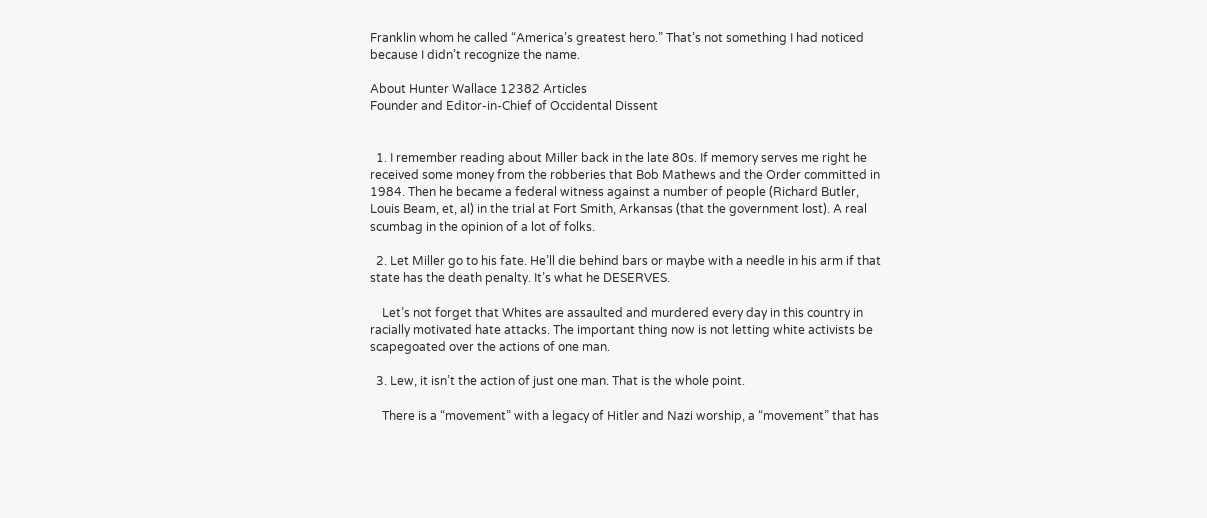Franklin whom he called “America’s greatest hero.” That’s not something I had noticed because I didn’t recognize the name.

About Hunter Wallace 12382 Articles
Founder and Editor-in-Chief of Occidental Dissent


  1. I remember reading about Miller back in the late 80s. If memory serves me right he received some money from the robberies that Bob Mathews and the Order committed in 1984. Then he became a federal witness against a number of people (Richard Butler, Louis Beam, et, al) in the trial at Fort Smith, Arkansas (that the government lost). A real scumbag in the opinion of a lot of folks.

  2. Let Miller go to his fate. He’ll die behind bars or maybe with a needle in his arm if that state has the death penalty. It’s what he DESERVES.

    Let’s not forget that Whites are assaulted and murdered every day in this country in racially motivated hate attacks. The important thing now is not letting white activists be scapegoated over the actions of one man.

  3. Lew, it isn’t the action of just one man. That is the whole point.

    There is a “movement” with a legacy of Hitler and Nazi worship, a “movement” that has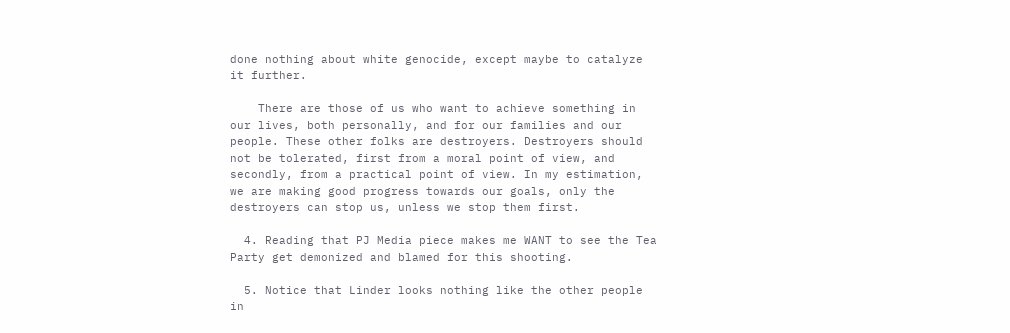done nothing about white genocide, except maybe to catalyze it further.

    There are those of us who want to achieve something in our lives, both personally, and for our families and our people. These other folks are destroyers. Destroyers should not be tolerated, first from a moral point of view, and secondly, from a practical point of view. In my estimation, we are making good progress towards our goals, only the destroyers can stop us, unless we stop them first.

  4. Reading that PJ Media piece makes me WANT to see the Tea Party get demonized and blamed for this shooting.

  5. Notice that Linder looks nothing like the other people in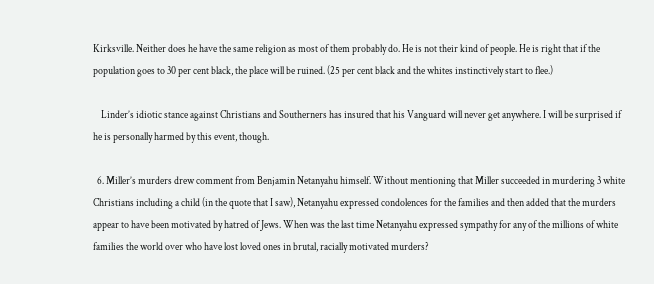Kirksville. Neither does he have the same religion as most of them probably do. He is not their kind of people. He is right that if the population goes to 30 per cent black, the place will be ruined. (25 per cent black and the whites instinctively start to flee.)

    Linder’s idiotic stance against Christians and Southerners has insured that his Vanguard will never get anywhere. I will be surprised if he is personally harmed by this event, though.

  6. Miller’s murders drew comment from Benjamin Netanyahu himself. Without mentioning that Miller succeeded in murdering 3 white Christians including a child (in the quote that I saw), Netanyahu expressed condolences for the families and then added that the murders appear to have been motivated by hatred of Jews. When was the last time Netanyahu expressed sympathy for any of the millions of white families the world over who have lost loved ones in brutal, racially motivated murders?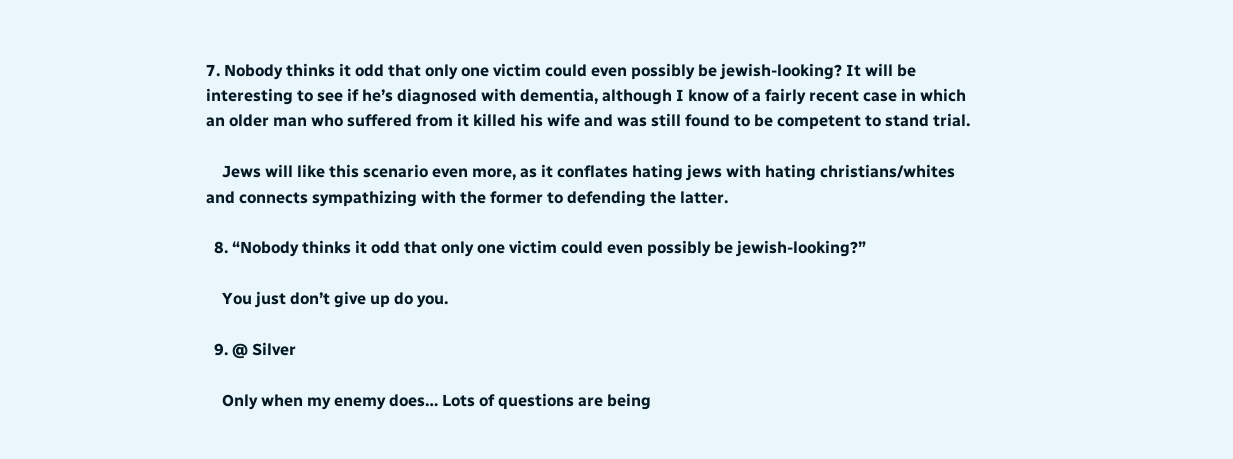7. Nobody thinks it odd that only one victim could even possibly be jewish-looking? It will be interesting to see if he’s diagnosed with dementia, although I know of a fairly recent case in which an older man who suffered from it killed his wife and was still found to be competent to stand trial.

    Jews will like this scenario even more, as it conflates hating jews with hating christians/whites and connects sympathizing with the former to defending the latter.

  8. “Nobody thinks it odd that only one victim could even possibly be jewish-looking?”

    You just don’t give up do you.

  9. @ Silver

    Only when my enemy does… Lots of questions are being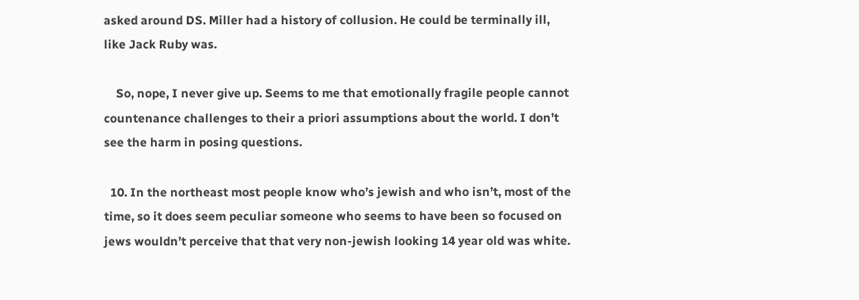asked around DS. Miller had a history of collusion. He could be terminally ill, like Jack Ruby was.

    So, nope, I never give up. Seems to me that emotionally fragile people cannot countenance challenges to their a priori assumptions about the world. I don’t see the harm in posing questions.

  10. In the northeast most people know who’s jewish and who isn’t, most of the time, so it does seem peculiar someone who seems to have been so focused on jews wouldn’t perceive that that very non-jewish looking 14 year old was white.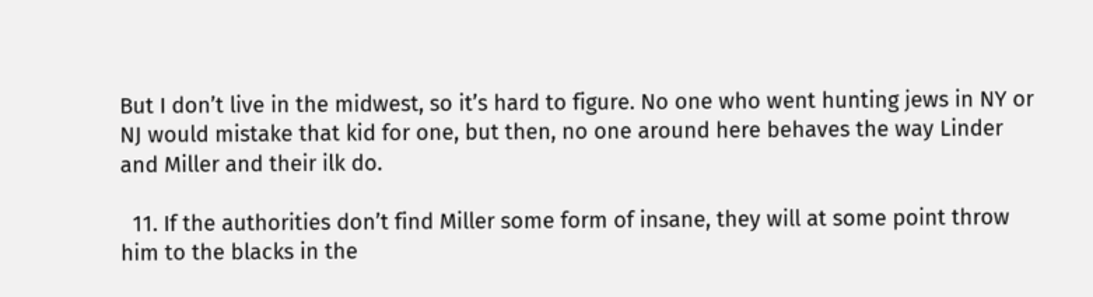But I don’t live in the midwest, so it’s hard to figure. No one who went hunting jews in NY or NJ would mistake that kid for one, but then, no one around here behaves the way Linder and Miller and their ilk do.

  11. If the authorities don’t find Miller some form of insane, they will at some point throw him to the blacks in the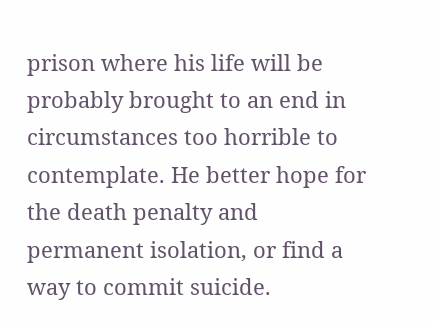prison where his life will be probably brought to an end in circumstances too horrible to contemplate. He better hope for the death penalty and permanent isolation, or find a way to commit suicide.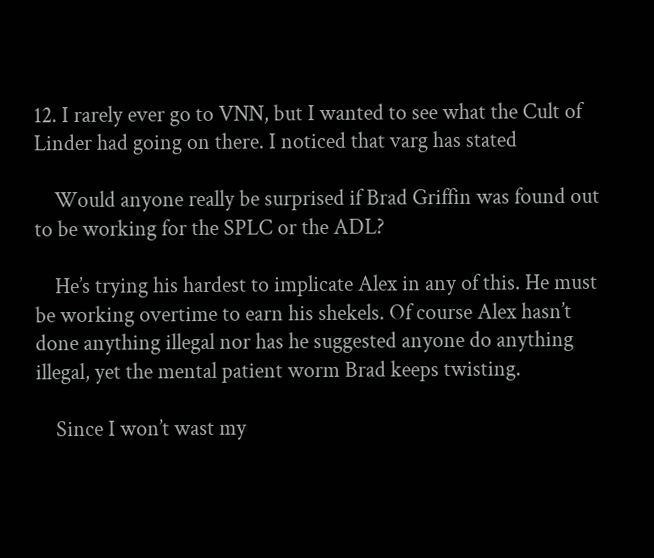12. I rarely ever go to VNN, but I wanted to see what the Cult of Linder had going on there. I noticed that varg has stated

    Would anyone really be surprised if Brad Griffin was found out to be working for the SPLC or the ADL?

    He’s trying his hardest to implicate Alex in any of this. He must be working overtime to earn his shekels. Of course Alex hasn’t done anything illegal nor has he suggested anyone do anything illegal, yet the mental patient worm Brad keeps twisting.

    Since I won’t wast my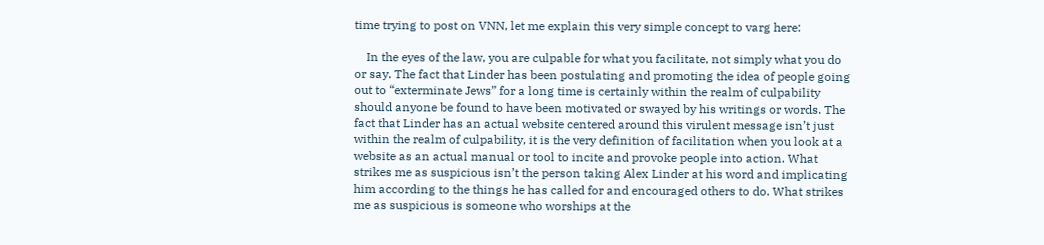time trying to post on VNN, let me explain this very simple concept to varg here:

    In the eyes of the law, you are culpable for what you facilitate, not simply what you do or say. The fact that Linder has been postulating and promoting the idea of people going out to “exterminate Jews” for a long time is certainly within the realm of culpability should anyone be found to have been motivated or swayed by his writings or words. The fact that Linder has an actual website centered around this virulent message isn’t just within the realm of culpability, it is the very definition of facilitation when you look at a website as an actual manual or tool to incite and provoke people into action. What strikes me as suspicious isn’t the person taking Alex Linder at his word and implicating him according to the things he has called for and encouraged others to do. What strikes me as suspicious is someone who worships at the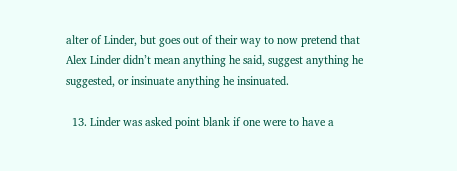alter of Linder, but goes out of their way to now pretend that Alex Linder didn’t mean anything he said, suggest anything he suggested, or insinuate anything he insinuated.

  13. Linder was asked point blank if one were to have a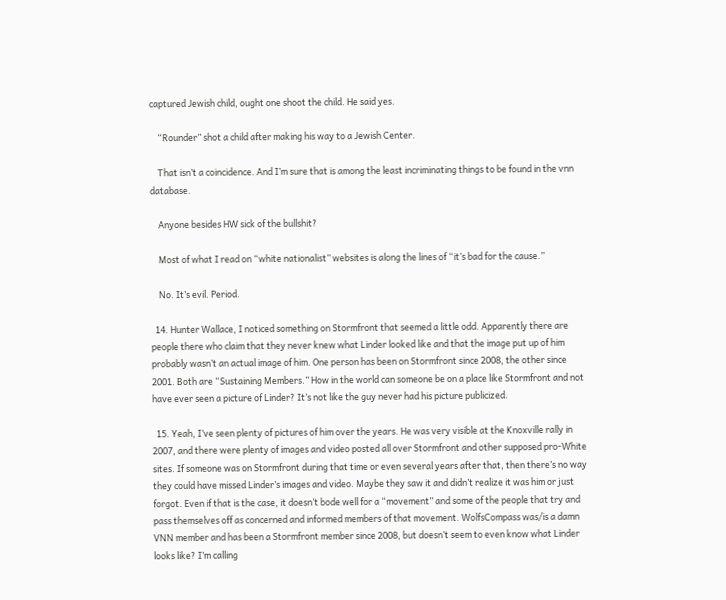captured Jewish child, ought one shoot the child. He said yes.

    “Rounder” shot a child after making his way to a Jewish Center.

    That isn’t a coincidence. And I’m sure that is among the least incriminating things to be found in the vnn database.

    Anyone besides HW sick of the bullshit?

    Most of what I read on “white nationalist” websites is along the lines of “it’s bad for the cause.”

    No. It’s evil. Period.

  14. Hunter Wallace, I noticed something on Stormfront that seemed a little odd. Apparently there are people there who claim that they never knew what Linder looked like and that the image put up of him probably wasn’t an actual image of him. One person has been on Stormfront since 2008, the other since 2001. Both are “Sustaining Members.” How in the world can someone be on a place like Stormfront and not have ever seen a picture of Linder? It’s not like the guy never had his picture publicized.

  15. Yeah, I’ve seen plenty of pictures of him over the years. He was very visible at the Knoxville rally in 2007, and there were plenty of images and video posted all over Stormfront and other supposed pro-White sites. If someone was on Stormfront during that time or even several years after that, then there’s no way they could have missed Linder’s images and video. Maybe they saw it and didn’t realize it was him or just forgot. Even if that is the case, it doesn’t bode well for a “movement” and some of the people that try and pass themselves off as concerned and informed members of that movement. WolfsCompass was/is a damn VNN member and has been a Stormfront member since 2008, but doesn’t seem to even know what Linder looks like? I’m calling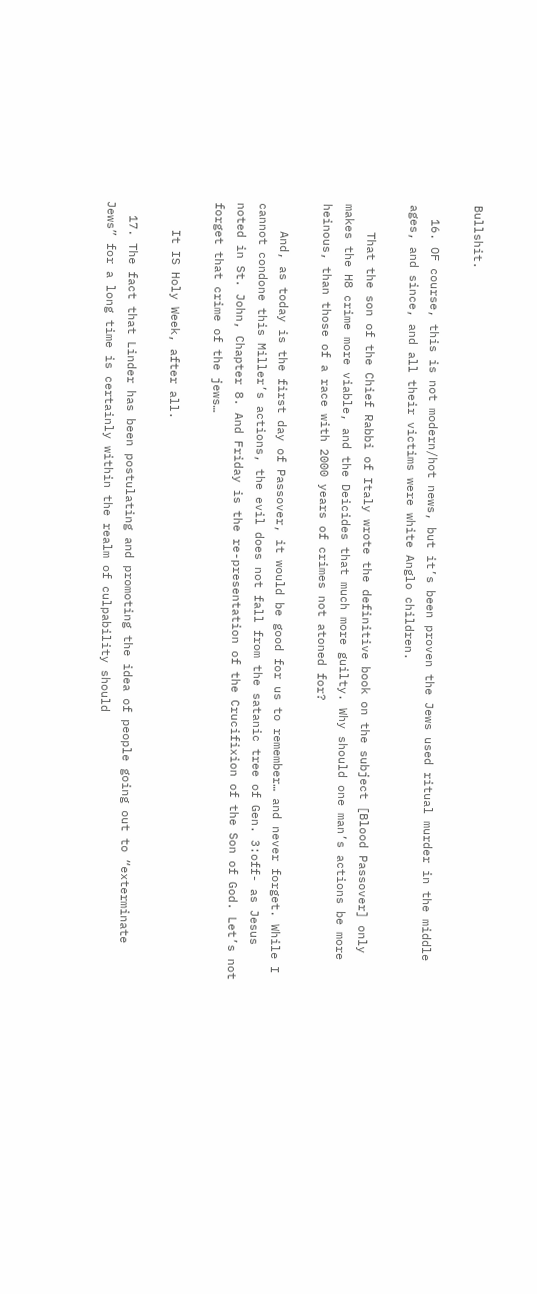Bullshit.

  16. OF course, this is not modern/hot news, but it’s been proven the Jews used ritual murder in the middle ages, and since, and all their victims were white Anglo children.

    That the son of the Chief Rabbi of Italy wrote the definitive book on the subject [Blood Passover] only makes the H8 crime more viable, and the Deicides that much more guilty. Why should one man’s actions be more heinous, than those of a race with 2000 years of crimes not atoned for?

    And, as today is the first day of Passover, it would be good for us to remember… and never forget. While I cannot condone this Miller’s actions, the evil does not fall from the satanic tree of Gen. 3:off- as Jesus noted in St. John, Chapter 8. And Friday is the re-presentation of the Crucifixion of the Son of God. Let’s not forget that crime of the jews…

    It IS Holy Week, after all.

  17. The fact that Linder has been postulating and promoting the idea of people going out to “exterminate Jews” for a long time is certainly within the realm of culpability should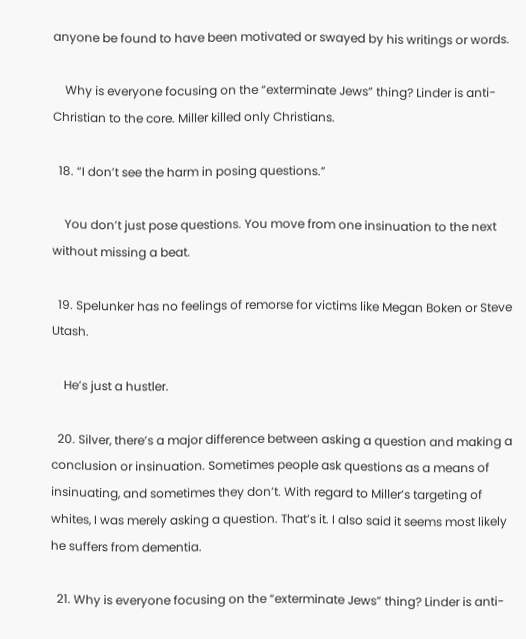anyone be found to have been motivated or swayed by his writings or words.

    Why is everyone focusing on the “exterminate Jews” thing? Linder is anti-Christian to the core. Miller killed only Christians.

  18. “I don’t see the harm in posing questions.”

    You don’t just pose questions. You move from one insinuation to the next without missing a beat.

  19. Spelunker has no feelings of remorse for victims like Megan Boken or Steve Utash.

    He’s just a hustler.

  20. Silver, there’s a major difference between asking a question and making a conclusion or insinuation. Sometimes people ask questions as a means of insinuating, and sometimes they don’t. With regard to Miller’s targeting of whites, I was merely asking a question. That’s it. I also said it seems most likely he suffers from dementia.

  21. Why is everyone focusing on the “exterminate Jews” thing? Linder is anti-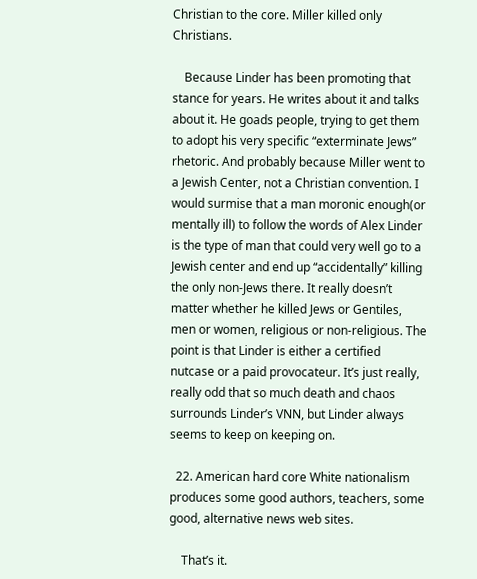Christian to the core. Miller killed only Christians.

    Because Linder has been promoting that stance for years. He writes about it and talks about it. He goads people, trying to get them to adopt his very specific “exterminate Jews” rhetoric. And probably because Miller went to a Jewish Center, not a Christian convention. I would surmise that a man moronic enough(or mentally ill) to follow the words of Alex Linder is the type of man that could very well go to a Jewish center and end up “accidentally” killing the only non-Jews there. It really doesn’t matter whether he killed Jews or Gentiles, men or women, religious or non-religious. The point is that Linder is either a certified nutcase or a paid provocateur. It’s just really, really odd that so much death and chaos surrounds Linder’s VNN, but Linder always seems to keep on keeping on.

  22. American hard core White nationalism produces some good authors, teachers, some good, alternative news web sites.

    That’s it.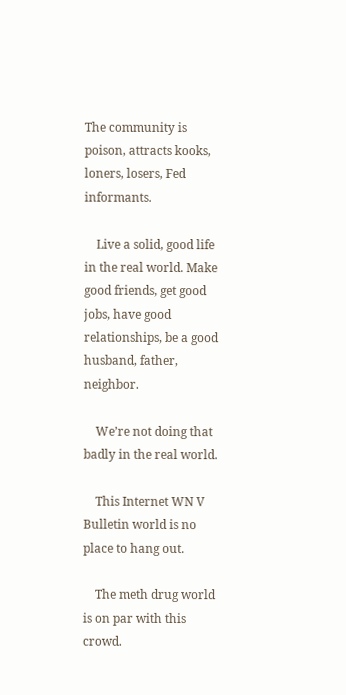The community is poison, attracts kooks, loners, losers, Fed informants.

    Live a solid, good life in the real world. Make good friends, get good jobs, have good relationships, be a good husband, father, neighbor.

    We’re not doing that badly in the real world.

    This Internet WN V Bulletin world is no place to hang out.

    The meth drug world is on par with this crowd.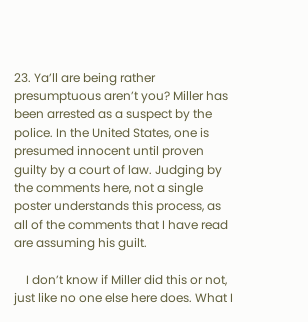23. Ya’ll are being rather presumptuous aren’t you? Miller has been arrested as a suspect by the police. In the United States, one is presumed innocent until proven guilty by a court of law. Judging by the comments here, not a single poster understands this process, as all of the comments that I have read are assuming his guilt.

    I don’t know if Miller did this or not, just like no one else here does. What I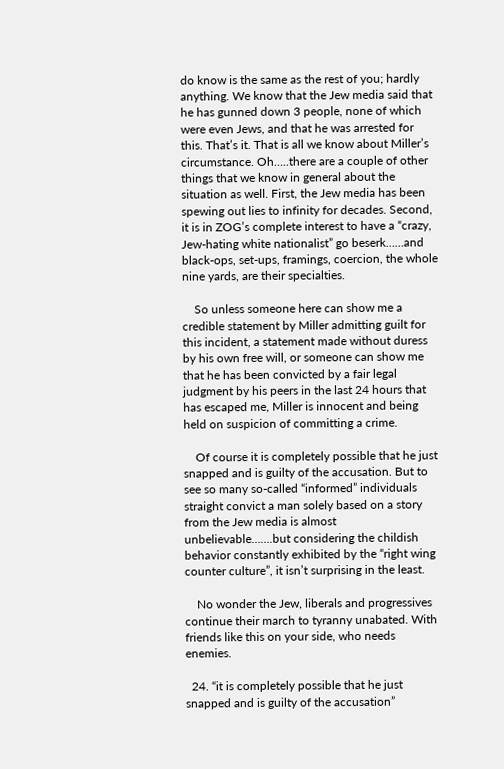do know is the same as the rest of you; hardly anything. We know that the Jew media said that he has gunned down 3 people, none of which were even Jews, and that he was arrested for this. That’s it. That is all we know about Miller’s circumstance. Oh…..there are a couple of other things that we know in general about the situation as well. First, the Jew media has been spewing out lies to infinity for decades. Second, it is in ZOG’s complete interest to have a “crazy, Jew-hating white nationalist” go beserk……and black-ops, set-ups, framings, coercion, the whole nine yards, are their specialties.

    So unless someone here can show me a credible statement by Miller admitting guilt for this incident, a statement made without duress by his own free will, or someone can show me that he has been convicted by a fair legal judgment by his peers in the last 24 hours that has escaped me, Miller is innocent and being held on suspicion of committing a crime.

    Of course it is completely possible that he just snapped and is guilty of the accusation. But to see so many so-called “informed” individuals straight convict a man solely based on a story from the Jew media is almost unbelievable…….but considering the childish behavior constantly exhibited by the “right wing counter culture”, it isn’t surprising in the least.

    No wonder the Jew, liberals and progressives continue their march to tyranny unabated. With friends like this on your side, who needs enemies.

  24. “it is completely possible that he just snapped and is guilty of the accusation”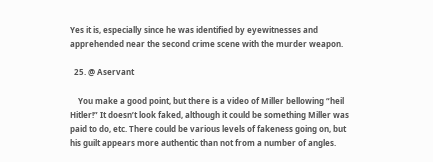Yes it is, especially since he was identified by eyewitnesses and apprehended near the second crime scene with the murder weapon.

  25. @ Aservant

    You make a good point, but there is a video of Miller bellowing “heil Hitler!” It doesn’t look faked, although it could be something Miller was paid to do, etc. There could be various levels of fakeness going on, but his guilt appears more authentic than not from a number of angles.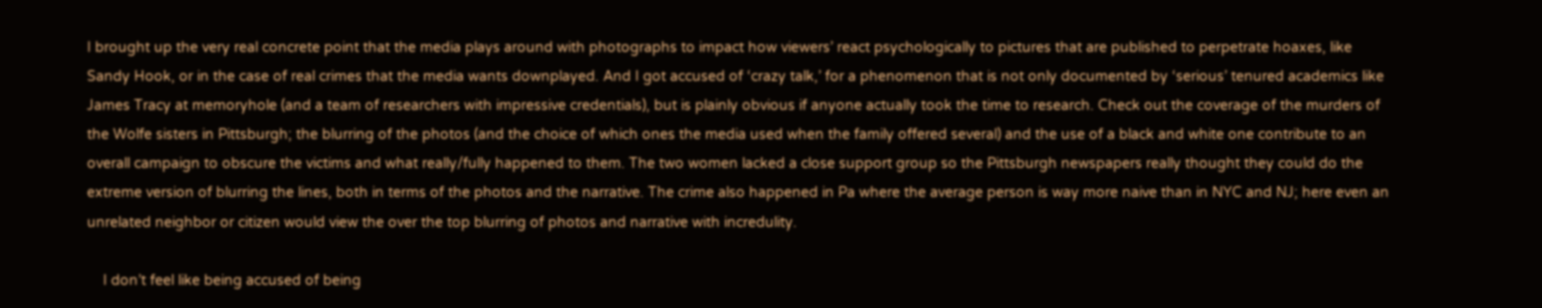I brought up the very real concrete point that the media plays around with photographs to impact how viewers’ react psychologically to pictures that are published to perpetrate hoaxes, like Sandy Hook, or in the case of real crimes that the media wants downplayed. And I got accused of ‘crazy talk,’ for a phenomenon that is not only documented by ‘serious’ tenured academics like James Tracy at memoryhole (and a team of researchers with impressive credentials), but is plainly obvious if anyone actually took the time to research. Check out the coverage of the murders of the Wolfe sisters in Pittsburgh; the blurring of the photos (and the choice of which ones the media used when the family offered several) and the use of a black and white one contribute to an overall campaign to obscure the victims and what really/fully happened to them. The two women lacked a close support group so the Pittsburgh newspapers really thought they could do the extreme version of blurring the lines, both in terms of the photos and the narrative. The crime also happened in Pa where the average person is way more naive than in NYC and NJ; here even an unrelated neighbor or citizen would view the over the top blurring of photos and narrative with incredulity.

    I don’t feel like being accused of being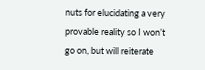nuts for elucidating a very provable reality so I won’t go on, but will reiterate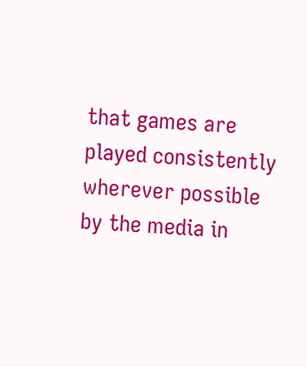that games are played consistently wherever possible by the media in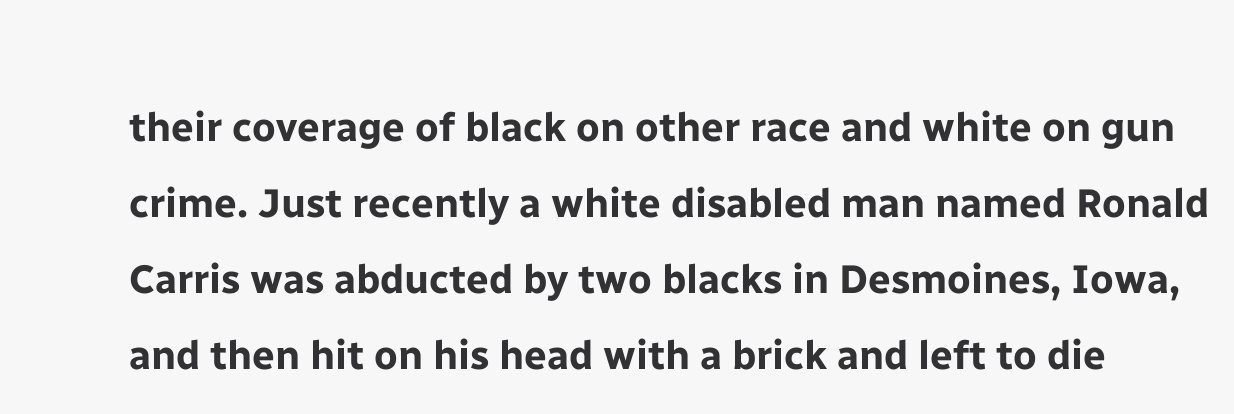their coverage of black on other race and white on gun crime. Just recently a white disabled man named Ronald Carris was abducted by two blacks in Desmoines, Iowa, and then hit on his head with a brick and left to die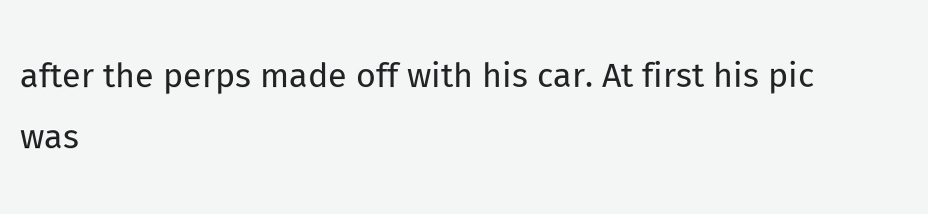after the perps made off with his car. At first his pic was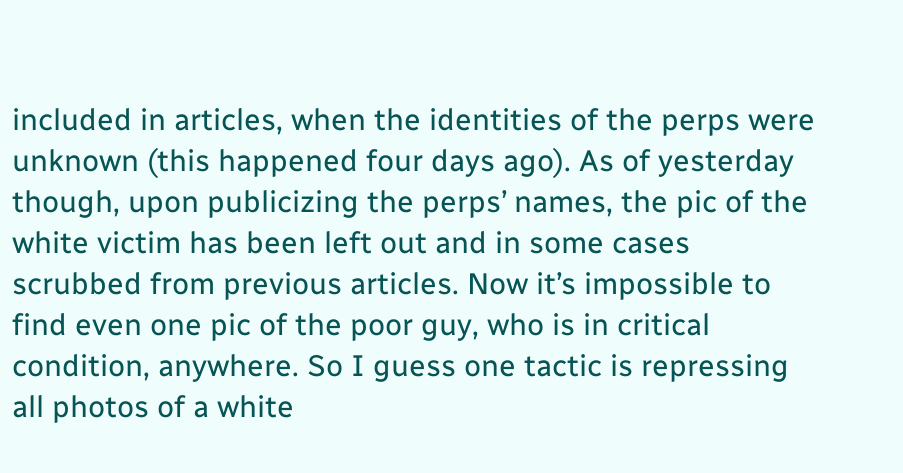included in articles, when the identities of the perps were unknown (this happened four days ago). As of yesterday though, upon publicizing the perps’ names, the pic of the white victim has been left out and in some cases scrubbed from previous articles. Now it’s impossible to find even one pic of the poor guy, who is in critical condition, anywhere. So I guess one tactic is repressing all photos of a white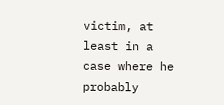victim, at least in a case where he probably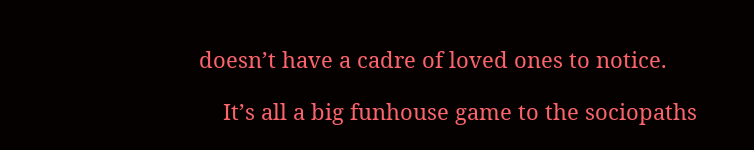doesn’t have a cadre of loved ones to notice.

    It’s all a big funhouse game to the sociopaths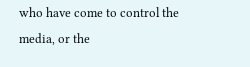who have come to control the media, or the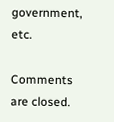government, etc.

Comments are closed.